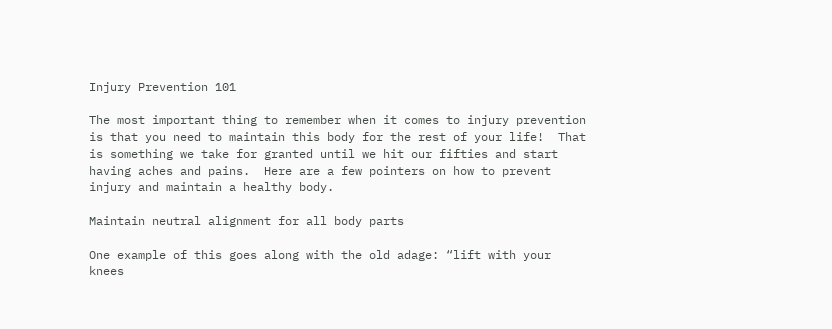Injury Prevention 101

The most important thing to remember when it comes to injury prevention is that you need to maintain this body for the rest of your life!  That is something we take for granted until we hit our fifties and start having aches and pains.  Here are a few pointers on how to prevent injury and maintain a healthy body.

Maintain neutral alignment for all body parts

One example of this goes along with the old adage: “lift with your knees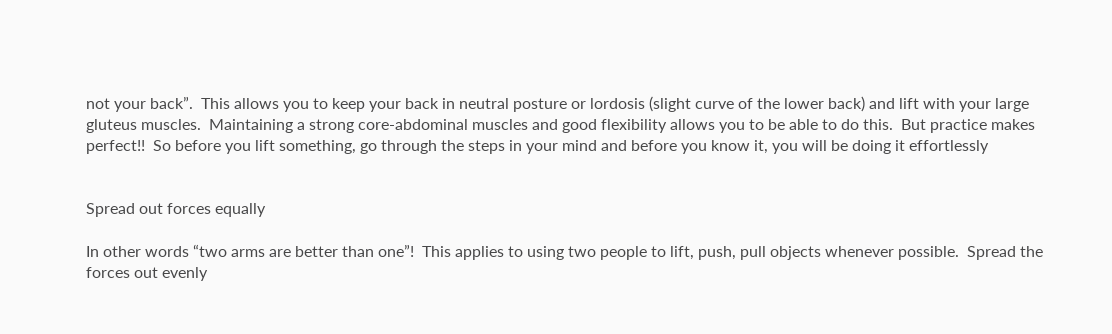not your back”.  This allows you to keep your back in neutral posture or lordosis (slight curve of the lower back) and lift with your large gluteus muscles.  Maintaining a strong core-abdominal muscles and good flexibility allows you to be able to do this.  But practice makes perfect!!  So before you lift something, go through the steps in your mind and before you know it, you will be doing it effortlessly


Spread out forces equally

In other words “two arms are better than one”!  This applies to using two people to lift, push, pull objects whenever possible.  Spread the forces out evenly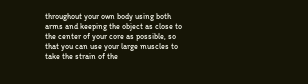throughout your own body using both arms and keeping the object as close to the center of your core as possible, so that you can use your large muscles to take the strain of the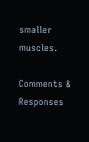smaller muscles.

Comments & Responses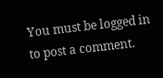You must be logged in to post a comment.